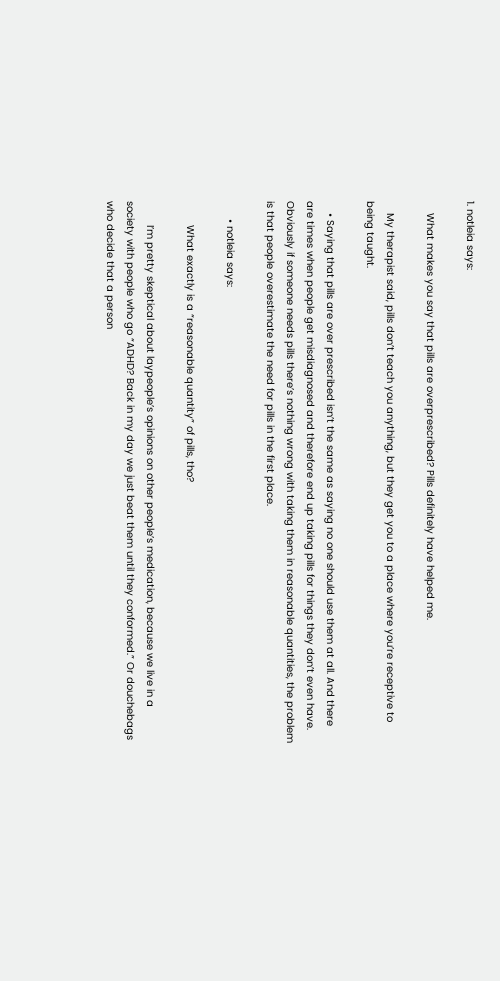1. notleia says:

    What makes you say that pills are overprescribed? Pills definitely have helped me.

    My therapist said, pills don’t teach you anything, but they get you to a place where you’re receptive to being taught.

    • Saying that pills are over prescribed isn’t the same as saying no one should use them at all. And there are times when people get misdiagnosed and therefore end up taking pills for things they don’t even have. Obviously if someone needs pills there’s nothing wrong with taking them in reasonable quantities, the problem is that people overestimate the need for pills in the first place.

      • notleia says:

        What exactly is a “reasonable quantity” of pills, tho?

        I’m pretty skeptical about laypeople’s opinions on other people’s medication, because we live in a society with people who go “ADHD? Back in my day we just beat them until they conformed.” Or douchebags who decide that a person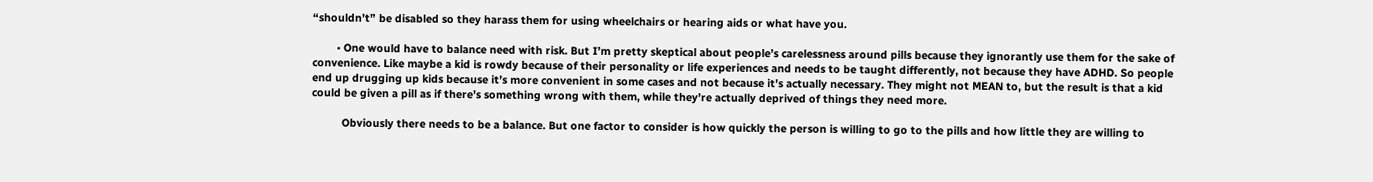“shouldn’t” be disabled so they harass them for using wheelchairs or hearing aids or what have you.

        • One would have to balance need with risk. But I’m pretty skeptical about people’s carelessness around pills because they ignorantly use them for the sake of convenience. Like maybe a kid is rowdy because of their personality or life experiences and needs to be taught differently, not because they have ADHD. So people end up drugging up kids because it’s more convenient in some cases and not because it’s actually necessary. They might not MEAN to, but the result is that a kid could be given a pill as if there’s something wrong with them, while they’re actually deprived of things they need more.

          Obviously there needs to be a balance. But one factor to consider is how quickly the person is willing to go to the pills and how little they are willing to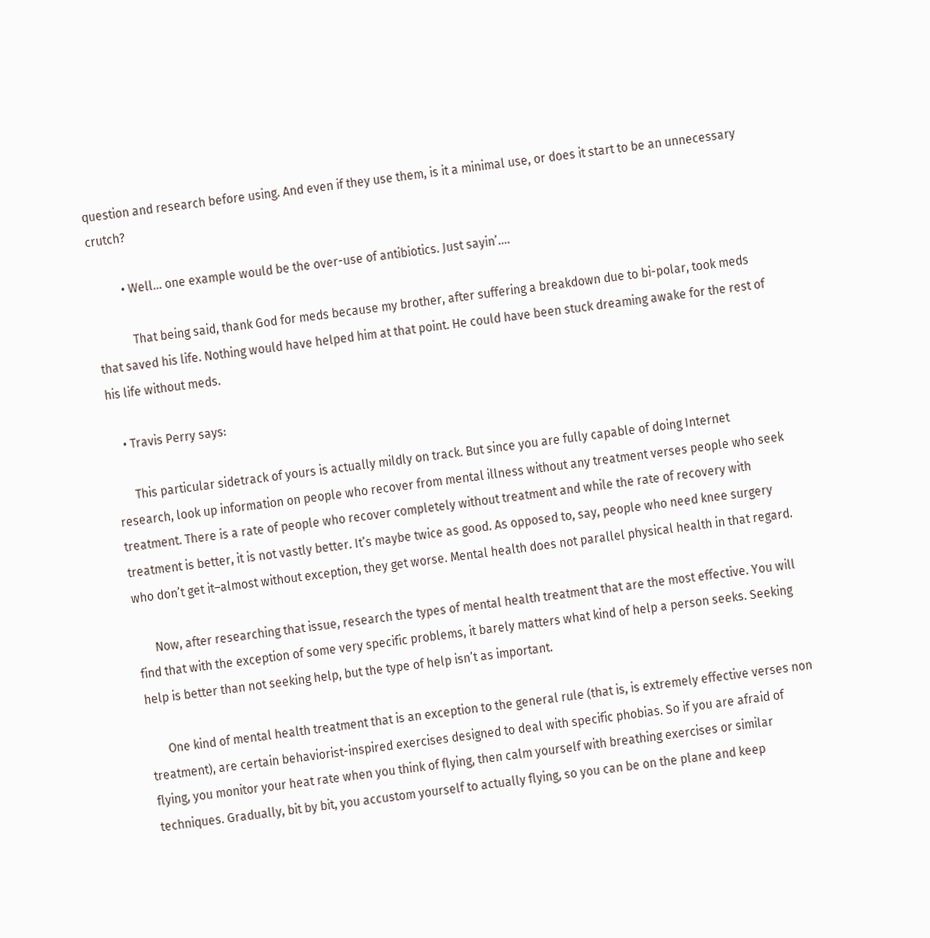question and research before using. And even if they use them, is it a minimal use, or does it start to be an unnecessary crutch?

          • Well… one example would be the over-use of antibiotics. Just sayin’….

            That being said, thank God for meds because my brother, after suffering a breakdown due to bi-polar, took meds that saved his life. Nothing would have helped him at that point. He could have been stuck dreaming awake for the rest of his life without meds.

    • Travis Perry says:

      This particular sidetrack of yours is actually mildly on track. But since you are fully capable of doing Internet research, look up information on people who recover from mental illness without any treatment verses people who seek treatment. There is a rate of people who recover completely without treatment and while the rate of recovery with treatment is better, it is not vastly better. It’s maybe twice as good. As opposed to, say, people who need knee surgery who don’t get it–almost without exception, they get worse. Mental health does not parallel physical health in that regard.

      Now, after researching that issue, research the types of mental health treatment that are the most effective. You will find that with the exception of some very specific problems, it barely matters what kind of help a person seeks. Seeking help is better than not seeking help, but the type of help isn’t as important.

      One kind of mental health treatment that is an exception to the general rule (that is, is extremely effective verses non treatment), are certain behaviorist-inspired exercises designed to deal with specific phobias. So if you are afraid of flying, you monitor your heat rate when you think of flying, then calm yourself with breathing exercises or similar techniques. Gradually, bit by bit, you accustom yourself to actually flying, so you can be on the plane and keep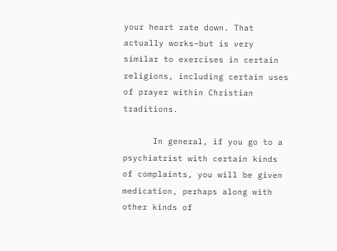your heart rate down. That actually works–but is very similar to exercises in certain religions, including certain uses of prayer within Christian traditions.

      In general, if you go to a psychiatrist with certain kinds of complaints, you will be given medication, perhaps along with other kinds of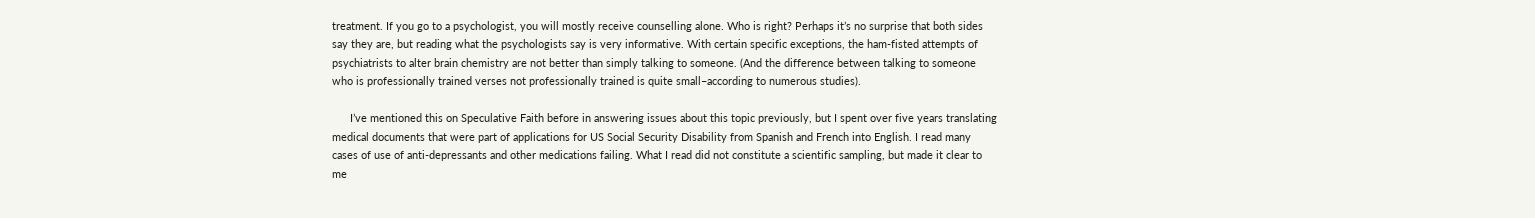treatment. If you go to a psychologist, you will mostly receive counselling alone. Who is right? Perhaps it’s no surprise that both sides say they are, but reading what the psychologists say is very informative. With certain specific exceptions, the ham-fisted attempts of psychiatrists to alter brain chemistry are not better than simply talking to someone. (And the difference between talking to someone who is professionally trained verses not professionally trained is quite small–according to numerous studies).

      I’ve mentioned this on Speculative Faith before in answering issues about this topic previously, but I spent over five years translating medical documents that were part of applications for US Social Security Disability from Spanish and French into English. I read many cases of use of anti-depressants and other medications failing. What I read did not constitute a scientific sampling, but made it clear to me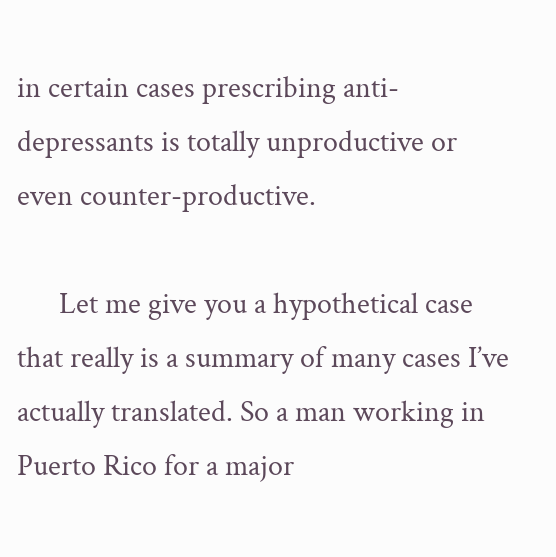in certain cases prescribing anti-depressants is totally unproductive or even counter-productive.

      Let me give you a hypothetical case that really is a summary of many cases I’ve actually translated. So a man working in Puerto Rico for a major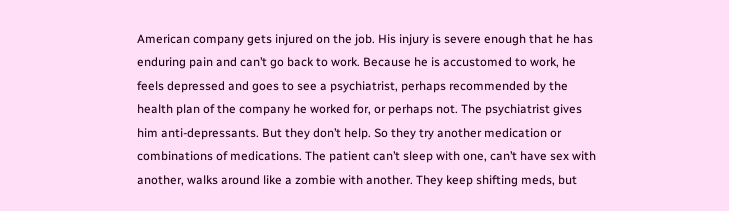American company gets injured on the job. His injury is severe enough that he has enduring pain and can’t go back to work. Because he is accustomed to work, he feels depressed and goes to see a psychiatrist, perhaps recommended by the health plan of the company he worked for, or perhaps not. The psychiatrist gives him anti-depressants. But they don’t help. So they try another medication or combinations of medications. The patient can’t sleep with one, can’t have sex with another, walks around like a zombie with another. They keep shifting meds, but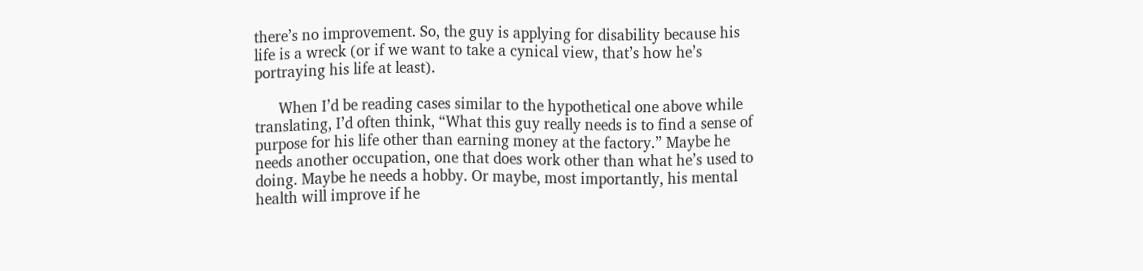there’s no improvement. So, the guy is applying for disability because his life is a wreck (or if we want to take a cynical view, that’s how he’s portraying his life at least).

      When I’d be reading cases similar to the hypothetical one above while translating, I’d often think, “What this guy really needs is to find a sense of purpose for his life other than earning money at the factory.” Maybe he needs another occupation, one that does work other than what he’s used to doing. Maybe he needs a hobby. Or maybe, most importantly, his mental health will improve if he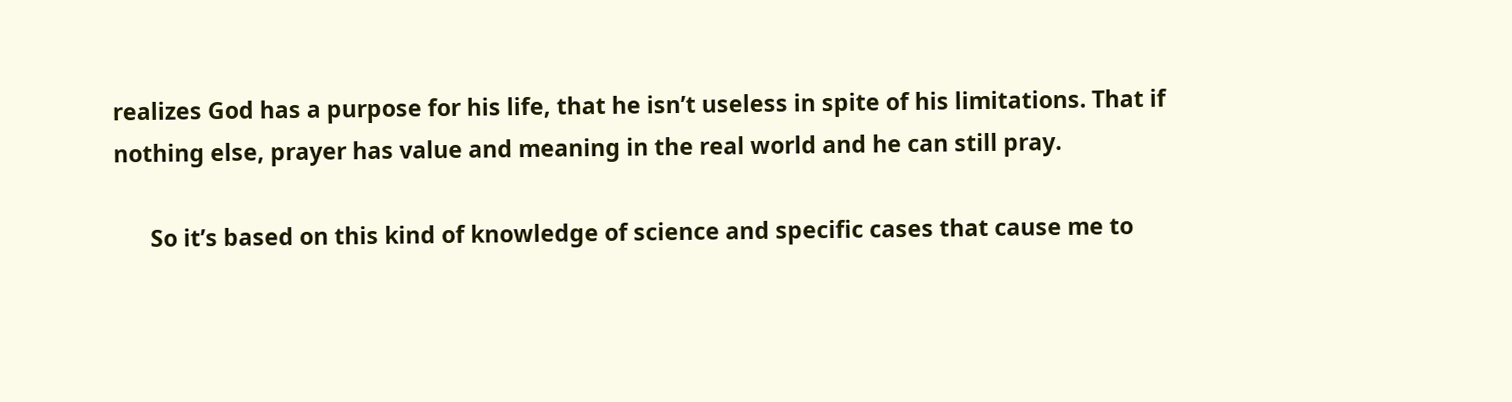realizes God has a purpose for his life, that he isn’t useless in spite of his limitations. That if nothing else, prayer has value and meaning in the real world and he can still pray.

      So it’s based on this kind of knowledge of science and specific cases that cause me to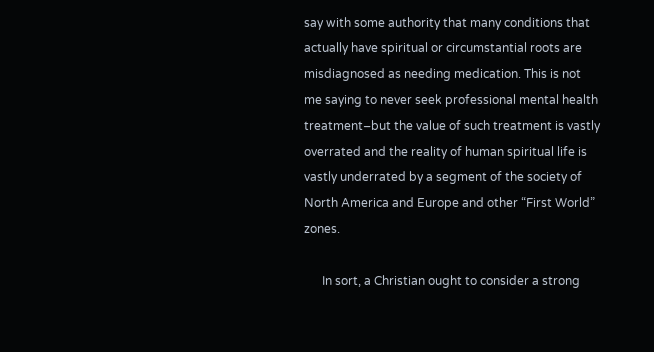say with some authority that many conditions that actually have spiritual or circumstantial roots are misdiagnosed as needing medication. This is not me saying to never seek professional mental health treatment–but the value of such treatment is vastly overrated and the reality of human spiritual life is vastly underrated by a segment of the society of North America and Europe and other “First World” zones.

      In sort, a Christian ought to consider a strong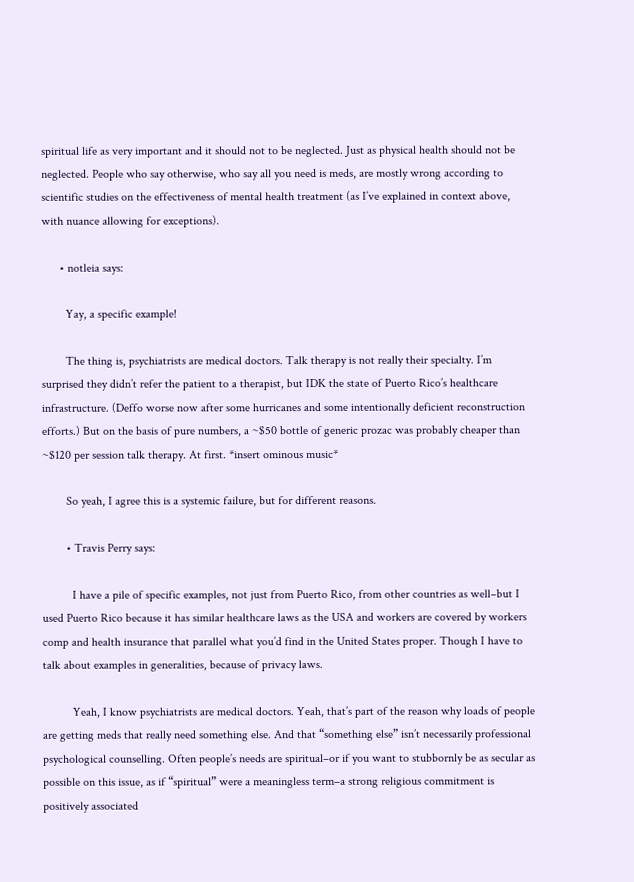spiritual life as very important and it should not to be neglected. Just as physical health should not be neglected. People who say otherwise, who say all you need is meds, are mostly wrong according to scientific studies on the effectiveness of mental health treatment (as I’ve explained in context above, with nuance allowing for exceptions).

      • notleia says:

        Yay, a specific example!

        The thing is, psychiatrists are medical doctors. Talk therapy is not really their specialty. I’m surprised they didn’t refer the patient to a therapist, but IDK the state of Puerto Rico’s healthcare infrastructure. (Deffo worse now after some hurricanes and some intentionally deficient reconstruction efforts.) But on the basis of pure numbers, a ~$50 bottle of generic prozac was probably cheaper than ~$120 per session talk therapy. At first. *insert ominous music*

        So yeah, I agree this is a systemic failure, but for different reasons.

        • Travis Perry says:

          I have a pile of specific examples, not just from Puerto Rico, from other countries as well–but I used Puerto Rico because it has similar healthcare laws as the USA and workers are covered by workers comp and health insurance that parallel what you’d find in the United States proper. Though I have to talk about examples in generalities, because of privacy laws.

          Yeah, I know psychiatrists are medical doctors. Yeah, that’s part of the reason why loads of people are getting meds that really need something else. And that “something else” isn’t necessarily professional psychological counselling. Often people’s needs are spiritual–or if you want to stubbornly be as secular as possible on this issue, as if “spiritual” were a meaningless term–a strong religious commitment is positively associated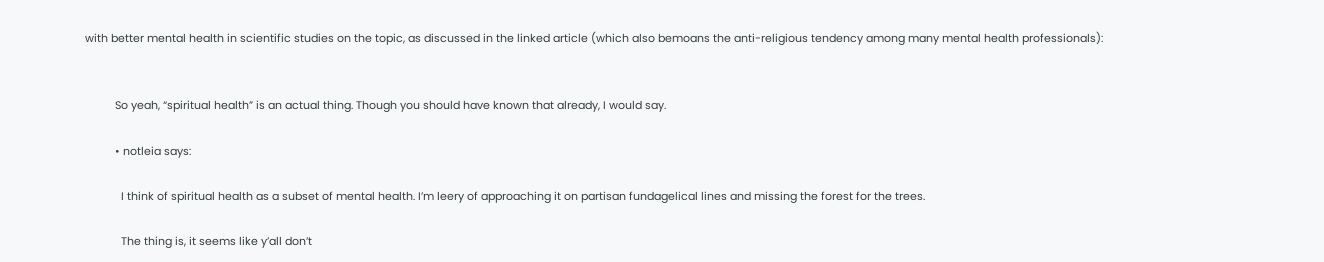with better mental health in scientific studies on the topic, as discussed in the linked article (which also bemoans the anti-religious tendency among many mental health professionals):


          So yeah, “spiritual health” is an actual thing. Though you should have known that already, I would say.

          • notleia says:

            I think of spiritual health as a subset of mental health. I’m leery of approaching it on partisan fundagelical lines and missing the forest for the trees.

            The thing is, it seems like y’all don’t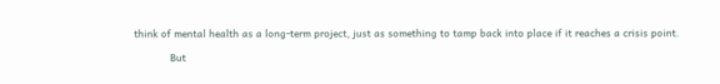think of mental health as a long-term project, just as something to tamp back into place if it reaches a crisis point.

            But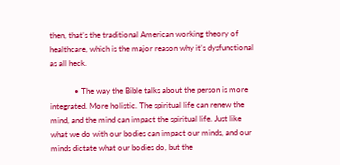then, that’s the traditional American working theory of healthcare, which is the major reason why it’s dysfunctional as all heck.

            • The way the Bible talks about the person is more integrated. More holistic. The spiritual life can renew the mind, and the mind can impact the spiritual life. Just like what we do with our bodies can impact our minds, and our minds dictate what our bodies do, but the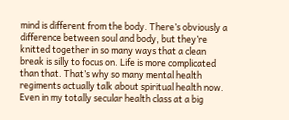mind is different from the body. There’s obviously a difference between soul and body, but they’re knitted together in so many ways that a clean break is silly to focus on. Life is more complicated than that. That’s why so many mental health regiments actually talk about spiritual health now. Even in my totally secular health class at a big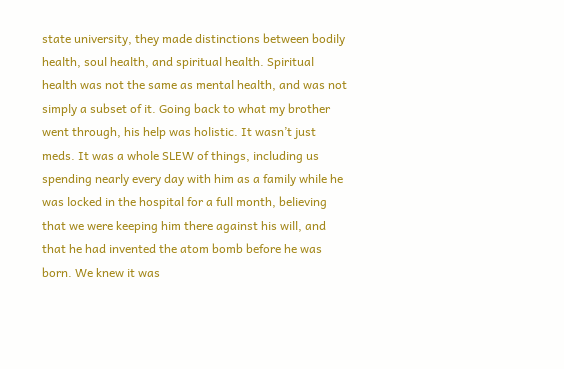state university, they made distinctions between bodily health, soul health, and spiritual health. Spiritual health was not the same as mental health, and was not simply a subset of it. Going back to what my brother went through, his help was holistic. It wasn’t just meds. It was a whole SLEW of things, including us spending nearly every day with him as a family while he was locked in the hospital for a full month, believing that we were keeping him there against his will, and that he had invented the atom bomb before he was born. We knew it was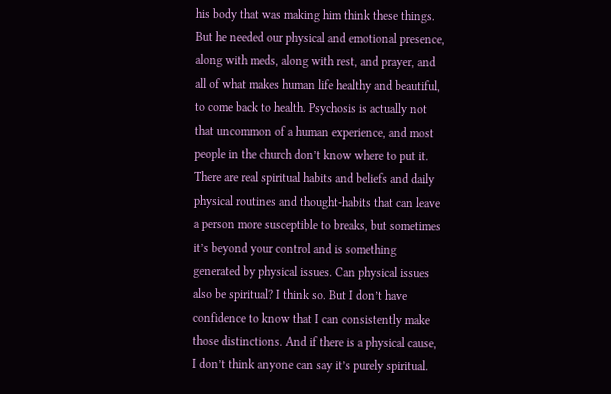his body that was making him think these things. But he needed our physical and emotional presence, along with meds, along with rest, and prayer, and all of what makes human life healthy and beautiful, to come back to health. Psychosis is actually not that uncommon of a human experience, and most people in the church don’t know where to put it. There are real spiritual habits and beliefs and daily physical routines and thought-habits that can leave a person more susceptible to breaks, but sometimes it’s beyond your control and is something generated by physical issues. Can physical issues also be spiritual? I think so. But I don’t have confidence to know that I can consistently make those distinctions. And if there is a physical cause, I don’t think anyone can say it’s purely spiritual.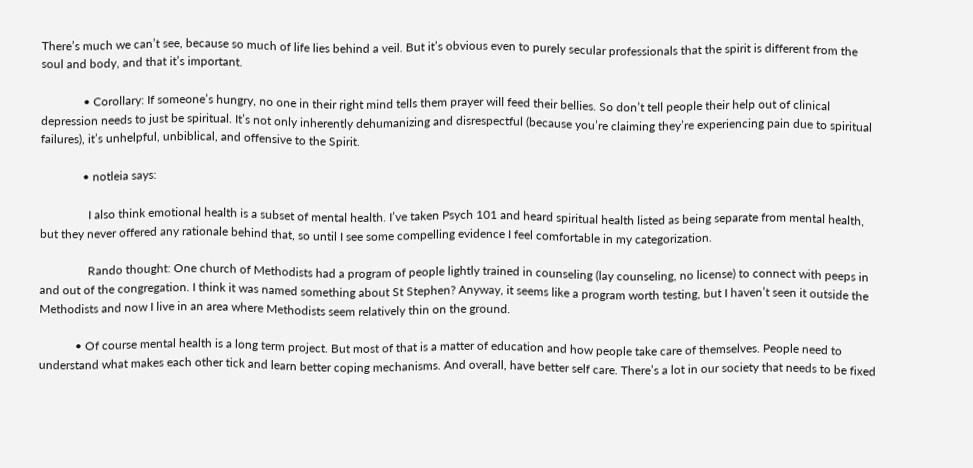There’s much we can’t see, because so much of life lies behind a veil. But it’s obvious even to purely secular professionals that the spirit is different from the soul and body, and that it’s important.

              • Corollary: If someone’s hungry, no one in their right mind tells them prayer will feed their bellies. So don’t tell people their help out of clinical depression needs to just be spiritual. It’s not only inherently dehumanizing and disrespectful (because you’re claiming they’re experiencing pain due to spiritual failures), it’s unhelpful, unbiblical, and offensive to the Spirit.

              • notleia says:

                I also think emotional health is a subset of mental health. I’ve taken Psych 101 and heard spiritual health listed as being separate from mental health, but they never offered any rationale behind that, so until I see some compelling evidence I feel comfortable in my categorization.

                Rando thought: One church of Methodists had a program of people lightly trained in counseling (lay counseling, no license) to connect with peeps in and out of the congregation. I think it was named something about St Stephen? Anyway, it seems like a program worth testing, but I haven’t seen it outside the Methodists and now I live in an area where Methodists seem relatively thin on the ground.

            • Of course mental health is a long term project. But most of that is a matter of education and how people take care of themselves. People need to understand what makes each other tick and learn better coping mechanisms. And overall, have better self care. There’s a lot in our society that needs to be fixed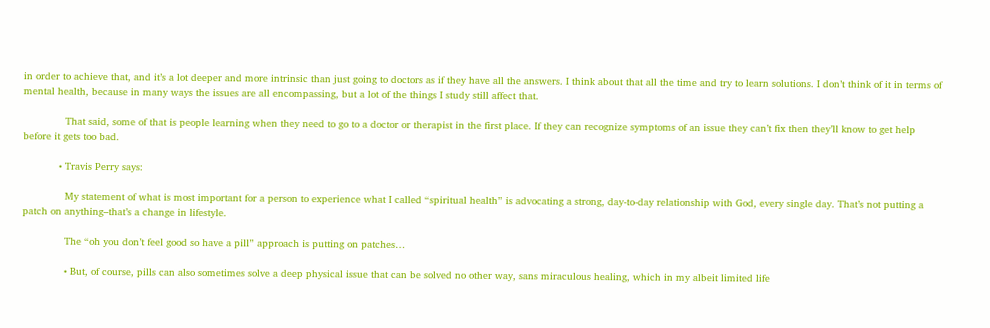in order to achieve that, and it’s a lot deeper and more intrinsic than just going to doctors as if they have all the answers. I think about that all the time and try to learn solutions. I don’t think of it in terms of mental health, because in many ways the issues are all encompassing, but a lot of the things I study still affect that.

              That said, some of that is people learning when they need to go to a doctor or therapist in the first place. If they can recognize symptoms of an issue they can’t fix then they’ll know to get help before it gets too bad.

            • Travis Perry says:

              My statement of what is most important for a person to experience what I called “spiritual health” is advocating a strong, day-to-day relationship with God, every single day. That’s not putting a patch on anything–that’s a change in lifestyle.

              The “oh you don’t feel good so have a pill” approach is putting on patches…

              • But, of course, pills can also sometimes solve a deep physical issue that can be solved no other way, sans miraculous healing, which in my albeit limited life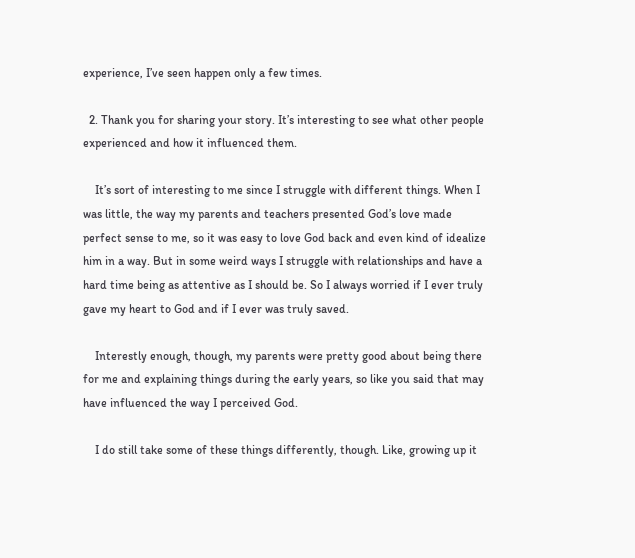experience, I’ve seen happen only a few times.

  2. Thank you for sharing your story. It’s interesting to see what other people experienced and how it influenced them.

    It’s sort of interesting to me since I struggle with different things. When I was little, the way my parents and teachers presented God’s love made perfect sense to me, so it was easy to love God back and even kind of idealize him in a way. But in some weird ways I struggle with relationships and have a hard time being as attentive as I should be. So I always worried if I ever truly gave my heart to God and if I ever was truly saved.

    Interestly enough, though, my parents were pretty good about being there for me and explaining things during the early years, so like you said that may have influenced the way I perceived God.

    I do still take some of these things differently, though. Like, growing up it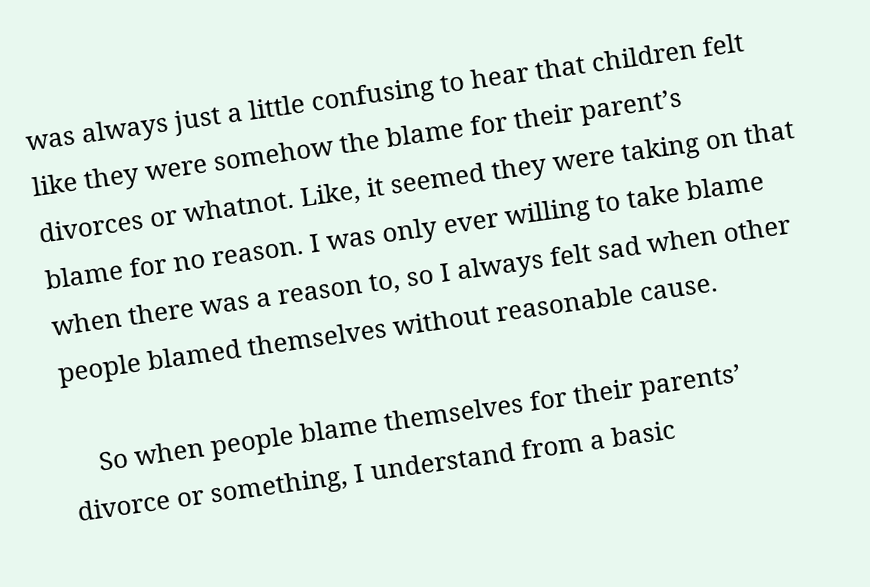was always just a little confusing to hear that children felt like they were somehow the blame for their parent’s divorces or whatnot. Like, it seemed they were taking on that blame for no reason. I was only ever willing to take blame when there was a reason to, so I always felt sad when other people blamed themselves without reasonable cause.

    So when people blame themselves for their parents’ divorce or something, I understand from a basic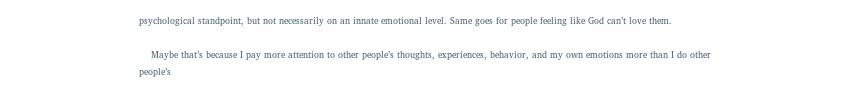psychological standpoint, but not necessarily on an innate emotional level. Same goes for people feeling like God can’t love them.

    Maybe that’s because I pay more attention to other people’s thoughts, experiences, behavior, and my own emotions more than I do other people’s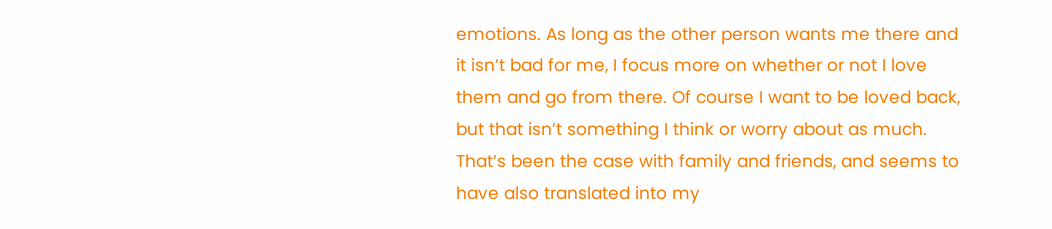emotions. As long as the other person wants me there and it isn’t bad for me, I focus more on whether or not I love them and go from there. Of course I want to be loved back, but that isn’t something I think or worry about as much. That’s been the case with family and friends, and seems to have also translated into my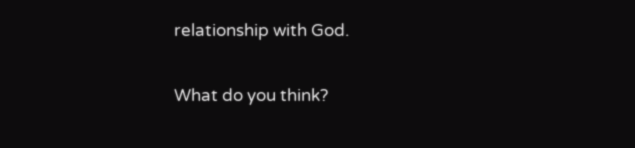relationship with God.

What do you think?